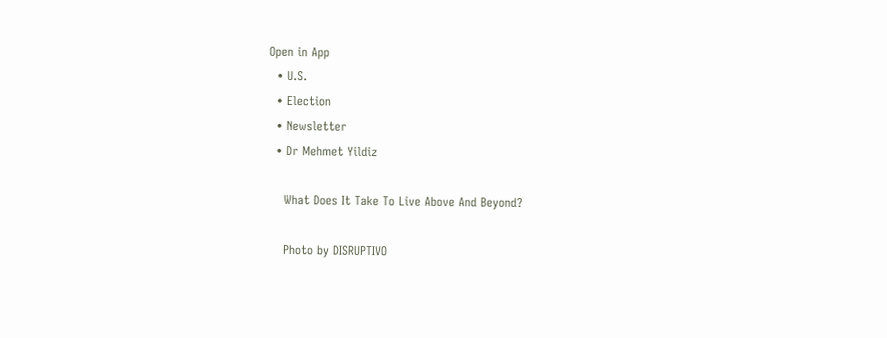Open in App
  • U.S.
  • Election
  • Newsletter
  • Dr Mehmet Yildiz

    What Does It Take To Live Above And Beyond?

    Photo by DISRUPTIVO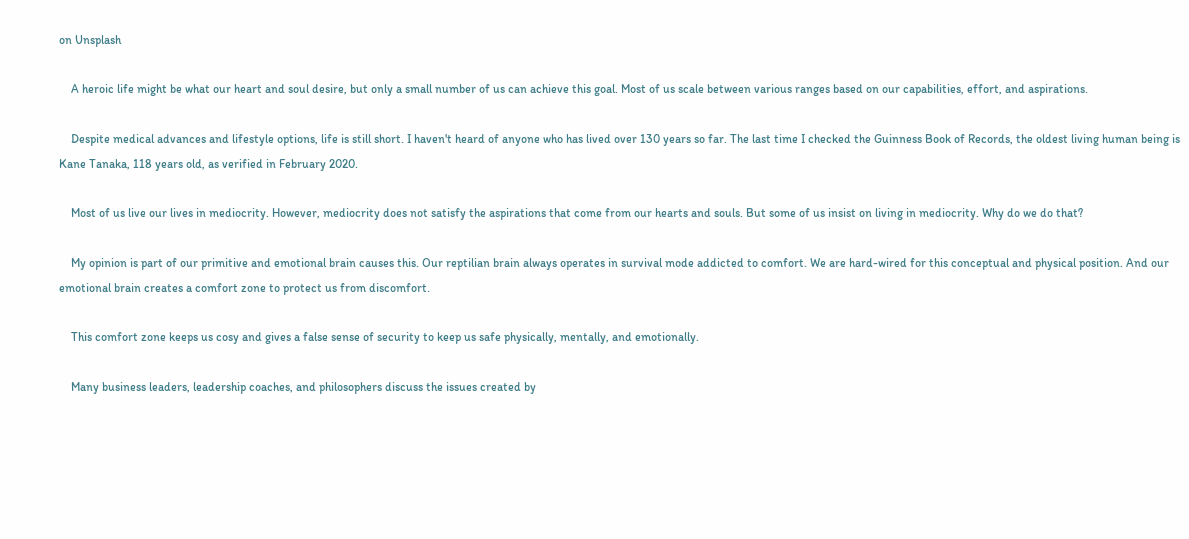on Unsplash

    A heroic life might be what our heart and soul desire, but only a small number of us can achieve this goal. Most of us scale between various ranges based on our capabilities, effort, and aspirations.

    Despite medical advances and lifestyle options, life is still short. I haven't heard of anyone who has lived over 130 years so far. The last time I checked the Guinness Book of Records, the oldest living human being is Kane Tanaka, 118 years old, as verified in February 2020.

    Most of us live our lives in mediocrity. However, mediocrity does not satisfy the aspirations that come from our hearts and souls. But some of us insist on living in mediocrity. Why do we do that?

    My opinion is part of our primitive and emotional brain causes this. Our reptilian brain always operates in survival mode addicted to comfort. We are hard-wired for this conceptual and physical position. And our emotional brain creates a comfort zone to protect us from discomfort.

    This comfort zone keeps us cosy and gives a false sense of security to keep us safe physically, mentally, and emotionally.

    Many business leaders, leadership coaches, and philosophers discuss the issues created by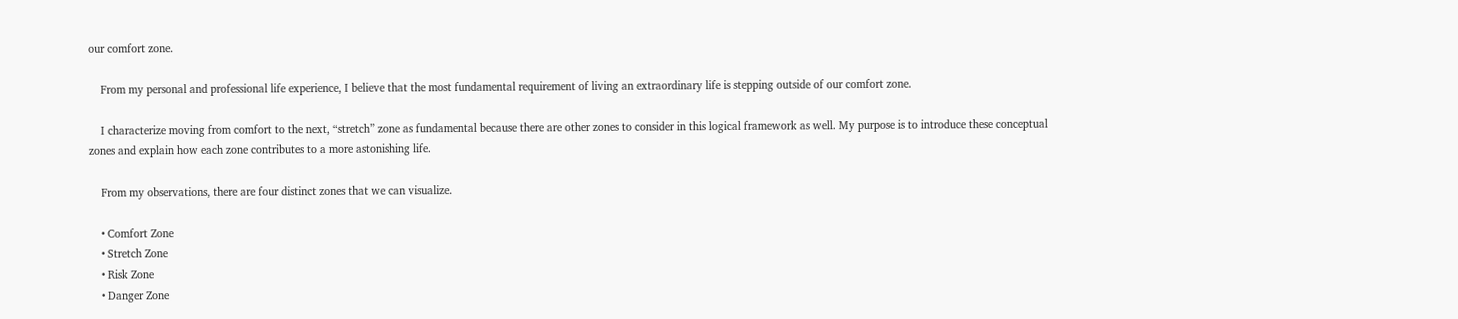our comfort zone.

    From my personal and professional life experience, I believe that the most fundamental requirement of living an extraordinary life is stepping outside of our comfort zone.

    I characterize moving from comfort to the next, “stretch” zone as fundamental because there are other zones to consider in this logical framework as well. My purpose is to introduce these conceptual zones and explain how each zone contributes to a more astonishing life.

    From my observations, there are four distinct zones that we can visualize.

    • Comfort Zone
    • Stretch Zone
    • Risk Zone
    • Danger Zone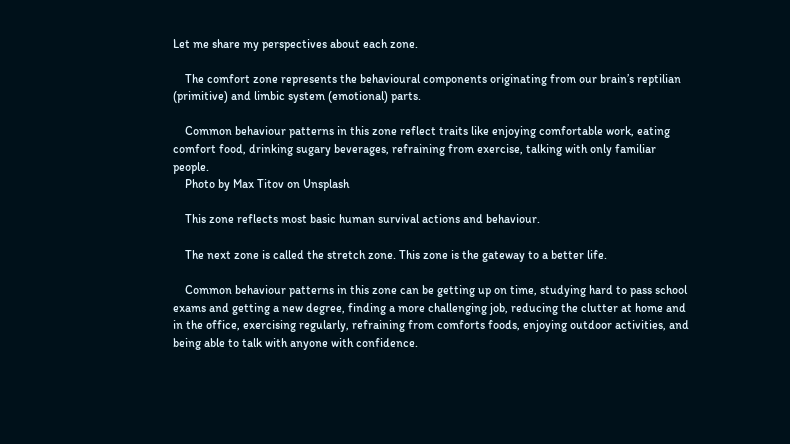Let me share my perspectives about each zone.

    The comfort zone represents the behavioural components originating from our brain’s reptilian (primitive) and limbic system (emotional) parts.

    Common behaviour patterns in this zone reflect traits like enjoying comfortable work, eating comfort food, drinking sugary beverages, refraining from exercise, talking with only familiar people.
    Photo by Max Titov on Unsplash

    This zone reflects most basic human survival actions and behaviour.

    The next zone is called the stretch zone. This zone is the gateway to a better life.

    Common behaviour patterns in this zone can be getting up on time, studying hard to pass school exams and getting a new degree, finding a more challenging job, reducing the clutter at home and in the office, exercising regularly, refraining from comforts foods, enjoying outdoor activities, and being able to talk with anyone with confidence.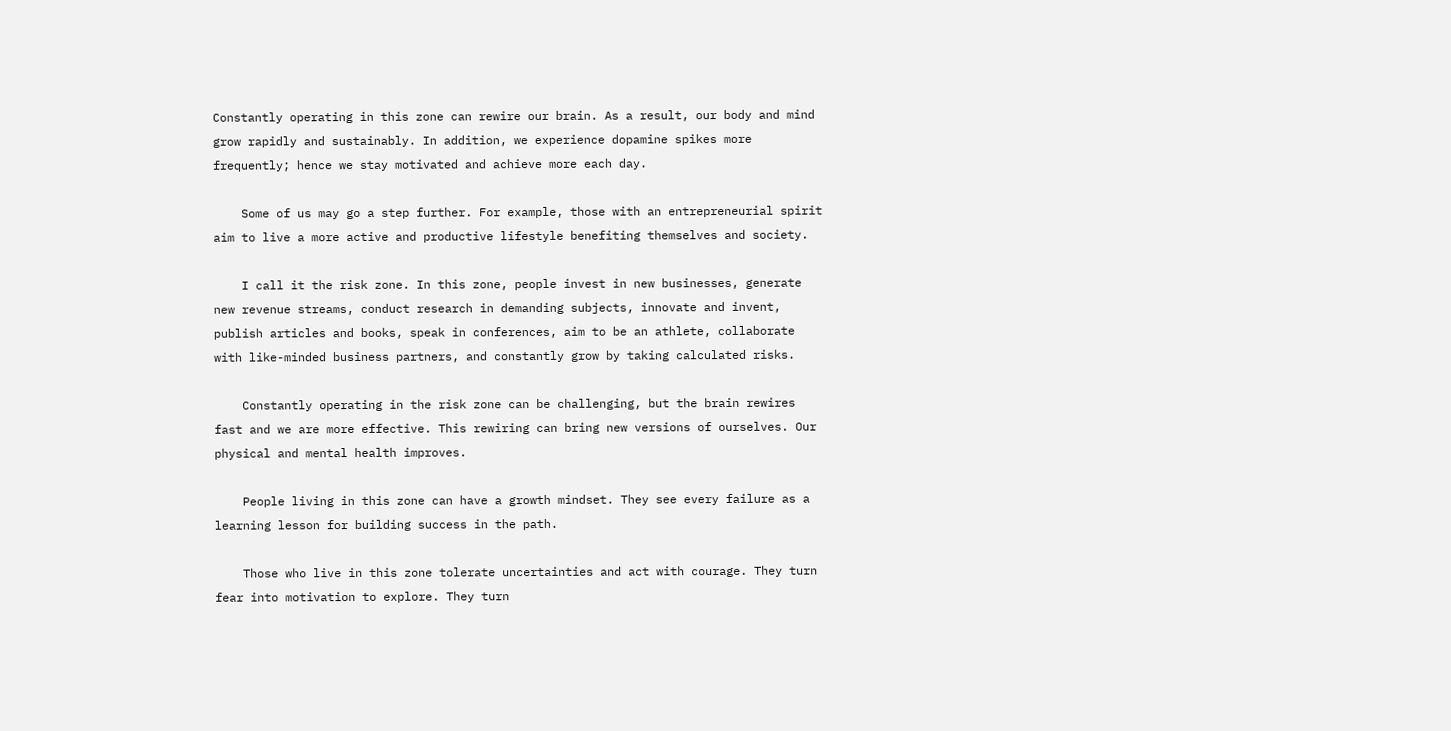Constantly operating in this zone can rewire our brain. As a result, our body and mind grow rapidly and sustainably. In addition, we experience dopamine spikes more frequently; hence we stay motivated and achieve more each day.

    Some of us may go a step further. For example, those with an entrepreneurial spirit aim to live a more active and productive lifestyle benefiting themselves and society.

    I call it the risk zone. In this zone, people invest in new businesses, generate new revenue streams, conduct research in demanding subjects, innovate and invent, publish articles and books, speak in conferences, aim to be an athlete, collaborate with like-minded business partners, and constantly grow by taking calculated risks.

    Constantly operating in the risk zone can be challenging, but the brain rewires fast and we are more effective. This rewiring can bring new versions of ourselves. Our physical and mental health improves.

    People living in this zone can have a growth mindset. They see every failure as a learning lesson for building success in the path.

    Those who live in this zone tolerate uncertainties and act with courage. They turn fear into motivation to explore. They turn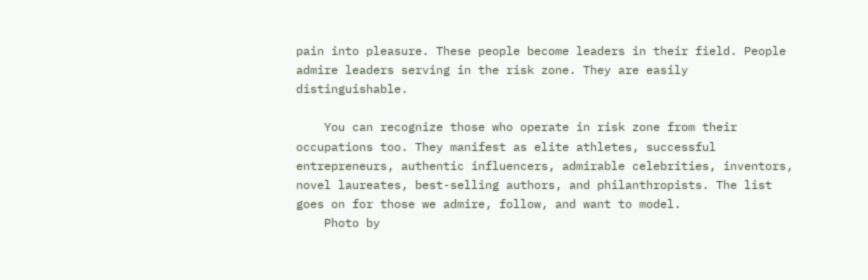pain into pleasure. These people become leaders in their field. People admire leaders serving in the risk zone. They are easily distinguishable.

    You can recognize those who operate in risk zone from their occupations too. They manifest as elite athletes, successful entrepreneurs, authentic influencers, admirable celebrities, inventors, novel laureates, best-selling authors, and philanthropists. The list goes on for those we admire, follow, and want to model.
    Photo by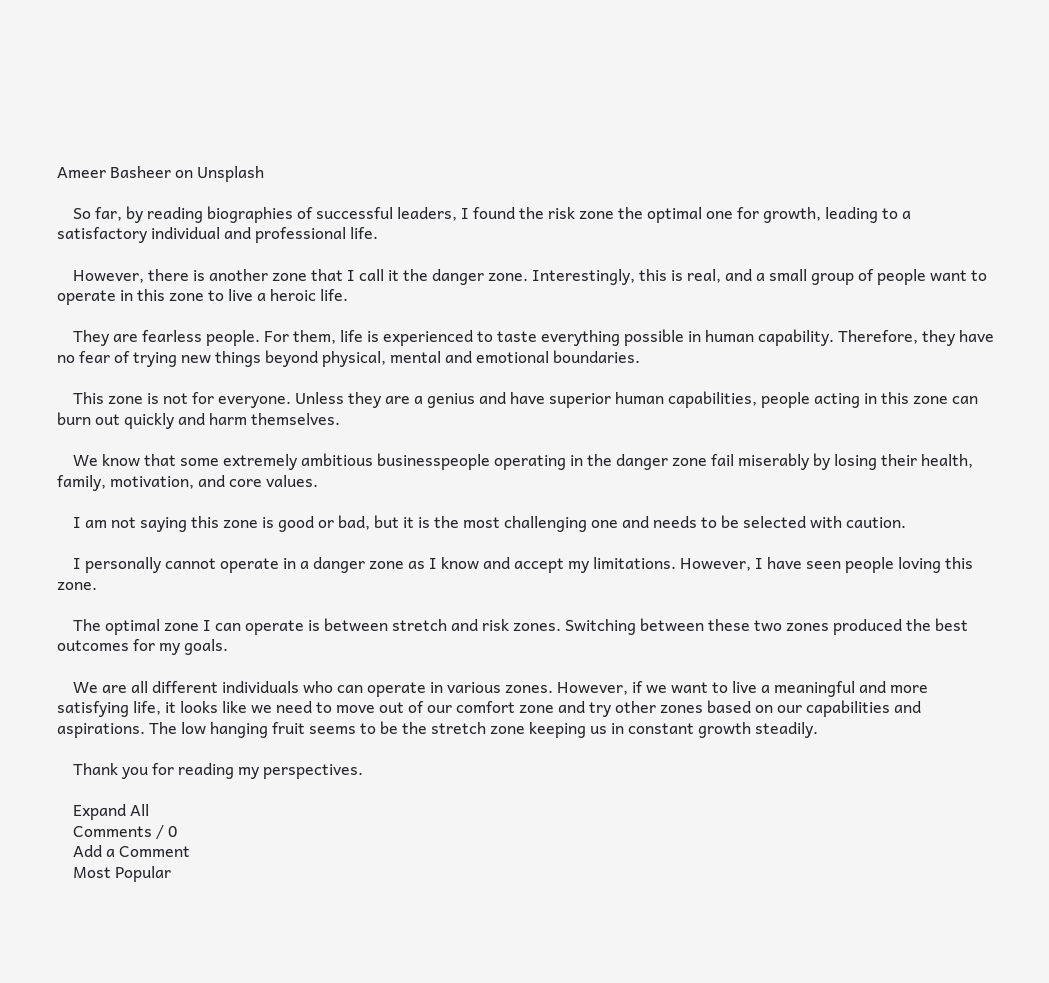Ameer Basheer on Unsplash

    So far, by reading biographies of successful leaders, I found the risk zone the optimal one for growth, leading to a satisfactory individual and professional life.

    However, there is another zone that I call it the danger zone. Interestingly, this is real, and a small group of people want to operate in this zone to live a heroic life.

    They are fearless people. For them, life is experienced to taste everything possible in human capability. Therefore, they have no fear of trying new things beyond physical, mental and emotional boundaries.

    This zone is not for everyone. Unless they are a genius and have superior human capabilities, people acting in this zone can burn out quickly and harm themselves.

    We know that some extremely ambitious businesspeople operating in the danger zone fail miserably by losing their health, family, motivation, and core values.

    I am not saying this zone is good or bad, but it is the most challenging one and needs to be selected with caution.

    I personally cannot operate in a danger zone as I know and accept my limitations. However, I have seen people loving this zone.

    The optimal zone I can operate is between stretch and risk zones. Switching between these two zones produced the best outcomes for my goals.

    We are all different individuals who can operate in various zones. However, if we want to live a meaningful and more satisfying life, it looks like we need to move out of our comfort zone and try other zones based on our capabilities and aspirations. The low hanging fruit seems to be the stretch zone keeping us in constant growth steadily.

    Thank you for reading my perspectives.

    Expand All
    Comments / 0
    Add a Comment
    Most Popular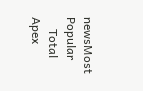newsMost Popular
    Total Apex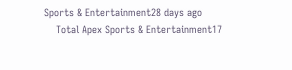Sports & Entertainment28 days ago
    Total Apex Sports & Entertainment17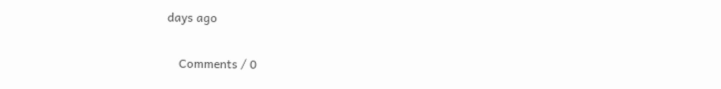days ago

    Comments / 0